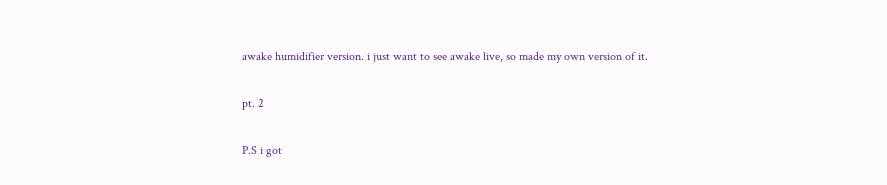awake humidifier version. i just want to see awake live, so made my own version of it.

pt. 2

P.S i got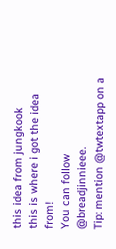this idea from jungkook
this is where i got the idea from!
You can follow @breadjinnieee.
Tip: mention @twtextapp on a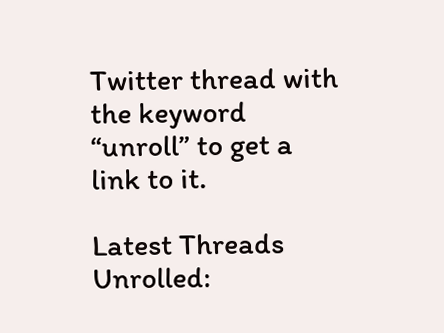Twitter thread with the keyword “unroll” to get a link to it.

Latest Threads Unrolled: